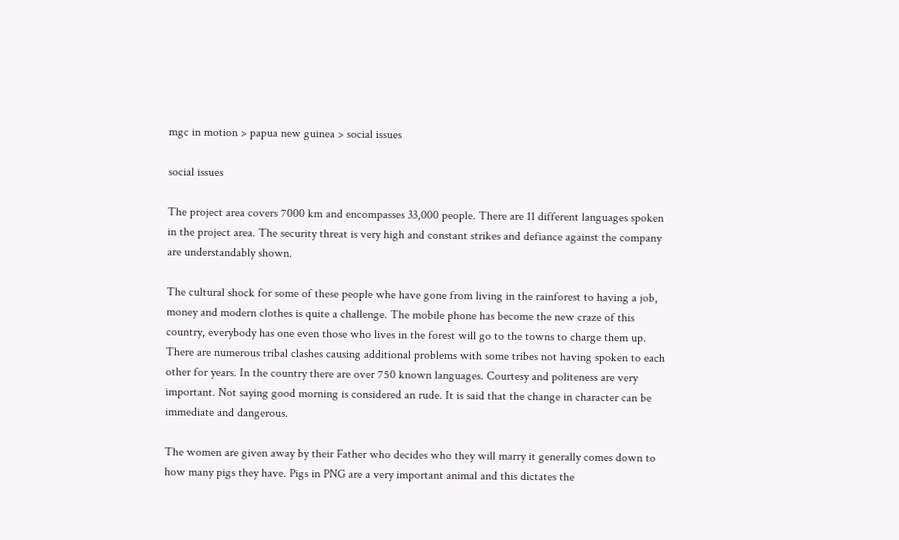mgc in motion > papua new guinea > social issues

social issues

The project area covers 7000 km and encompasses 33,000 people. There are 11 different languages spoken in the project area. The security threat is very high and constant strikes and defiance against the company are understandably shown.

The cultural shock for some of these people whe have gone from living in the rainforest to having a job, money and modern clothes is quite a challenge. The mobile phone has become the new craze of this country, everybody has one even those who lives in the forest will go to the towns to charge them up. There are numerous tribal clashes causing additional problems with some tribes not having spoken to each other for years. In the country there are over 750 known languages. Courtesy and politeness are very important. Not saying good morning is considered an rude. It is said that the change in character can be immediate and dangerous.

The women are given away by their Father who decides who they will marry it generally comes down to how many pigs they have. Pigs in PNG are a very important animal and this dictates the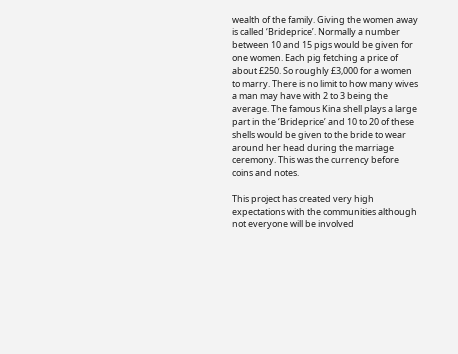wealth of the family. Giving the women away is called ‘Brideprice’. Normally a number between 10 and 15 pigs would be given for one women. Each pig fetching a price of about £250. So roughly £3,000 for a women to marry. There is no limit to how many wives a man may have with 2 to 3 being the average. The famous Kina shell plays a large part in the ‘Brideprice’ and 10 to 20 of these shells would be given to the bride to wear around her head during the marriage ceremony. This was the currency before coins and notes.

This project has created very high expectations with the communities although not everyone will be involved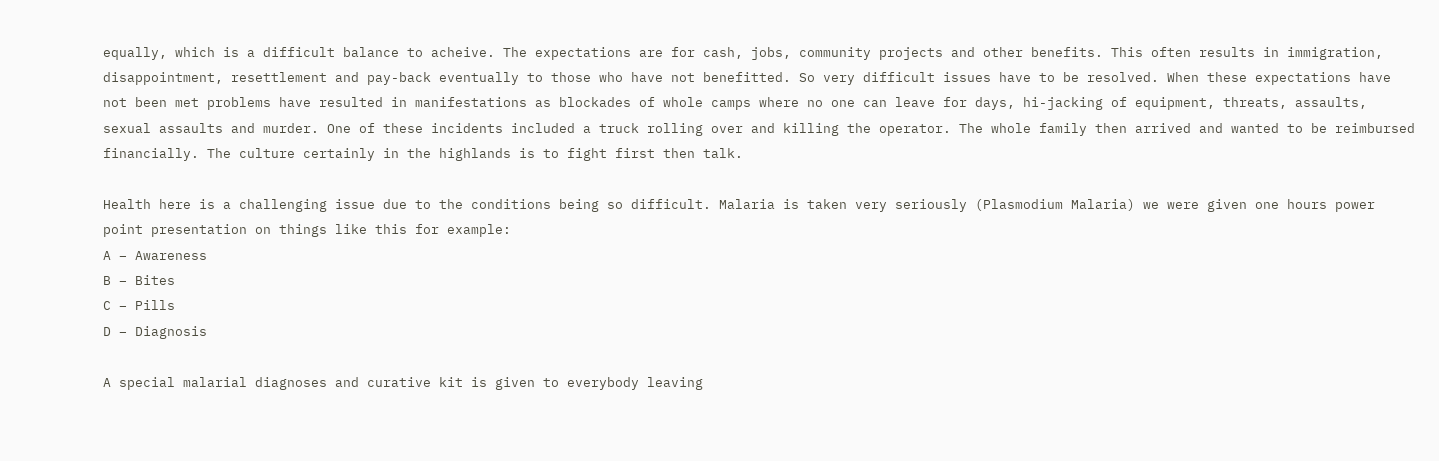equally, which is a difficult balance to acheive. The expectations are for cash, jobs, community projects and other benefits. This often results in immigration, disappointment, resettlement and pay-back eventually to those who have not benefitted. So very difficult issues have to be resolved. When these expectations have not been met problems have resulted in manifestations as blockades of whole camps where no one can leave for days, hi-jacking of equipment, threats, assaults, sexual assaults and murder. One of these incidents included a truck rolling over and killing the operator. The whole family then arrived and wanted to be reimbursed financially. The culture certainly in the highlands is to fight first then talk.

Health here is a challenging issue due to the conditions being so difficult. Malaria is taken very seriously (Plasmodium Malaria) we were given one hours power point presentation on things like this for example:
A – Awareness
B – Bites
C – Pills
D – Diagnosis

A special malarial diagnoses and curative kit is given to everybody leaving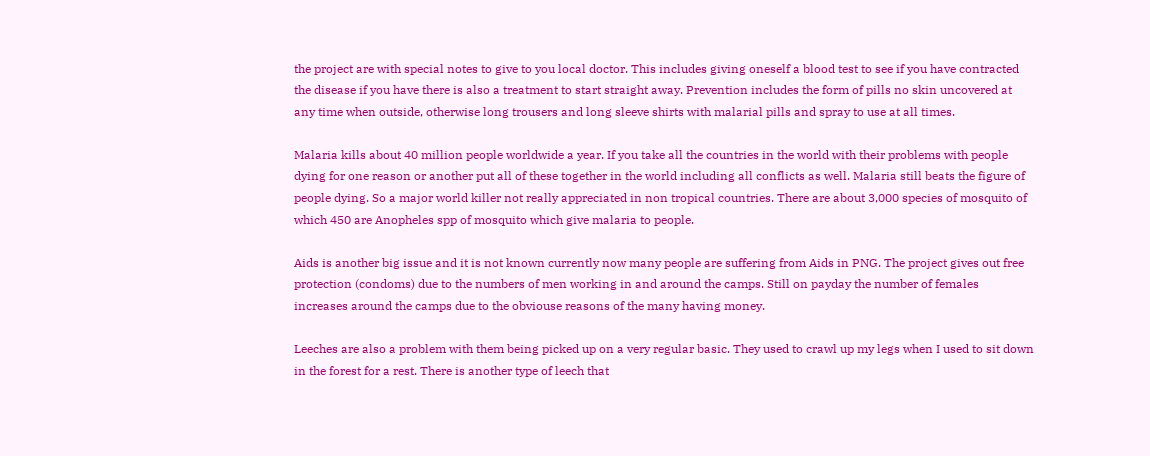the project are with special notes to give to you local doctor. This includes giving oneself a blood test to see if you have contracted the disease if you have there is also a treatment to start straight away. Prevention includes the form of pills no skin uncovered at any time when outside, otherwise long trousers and long sleeve shirts with malarial pills and spray to use at all times.

Malaria kills about 40 million people worldwide a year. If you take all the countries in the world with their problems with people dying for one reason or another put all of these together in the world including all conflicts as well. Malaria still beats the figure of people dying. So a major world killer not really appreciated in non tropical countries. There are about 3,000 species of mosquito of which 450 are Anopheles spp of mosquito which give malaria to people.

Aids is another big issue and it is not known currently now many people are suffering from Aids in PNG. The project gives out free protection (condoms) due to the numbers of men working in and around the camps. Still on payday the number of females increases around the camps due to the obviouse reasons of the many having money.

Leeches are also a problem with them being picked up on a very regular basic. They used to crawl up my legs when I used to sit down in the forest for a rest. There is another type of leech that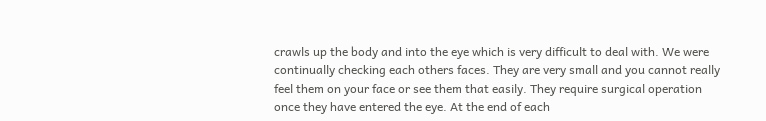crawls up the body and into the eye which is very difficult to deal with. We were continually checking each others faces. They are very small and you cannot really feel them on your face or see them that easily. They require surgical operation once they have entered the eye. At the end of each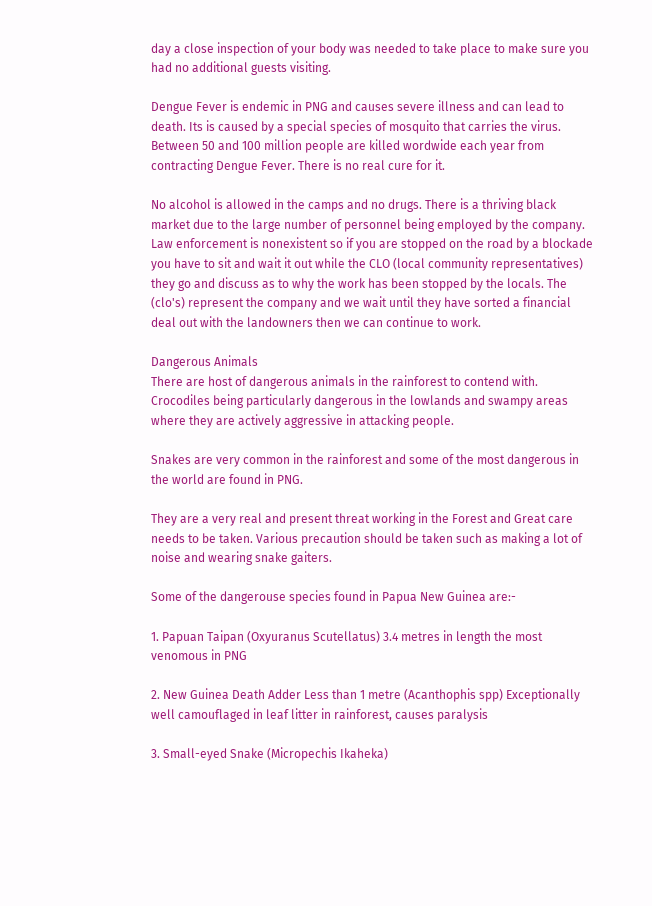day a close inspection of your body was needed to take place to make sure you had no additional guests visiting.

Dengue Fever is endemic in PNG and causes severe illness and can lead to death. Its is caused by a special species of mosquito that carries the virus. Between 50 and 100 million people are killed wordwide each year from contracting Dengue Fever. There is no real cure for it.

No alcohol is allowed in the camps and no drugs. There is a thriving black market due to the large number of personnel being employed by the company. Law enforcement is nonexistent so if you are stopped on the road by a blockade you have to sit and wait it out while the CLO (local community representatives) they go and discuss as to why the work has been stopped by the locals. The (clo's) represent the company and we wait until they have sorted a financial deal out with the landowners then we can continue to work.

Dangerous Animals
There are host of dangerous animals in the rainforest to contend with. Crocodiles being particularly dangerous in the lowlands and swampy areas where they are actively aggressive in attacking people.

Snakes are very common in the rainforest and some of the most dangerous in the world are found in PNG.

They are a very real and present threat working in the Forest and Great care needs to be taken. Various precaution should be taken such as making a lot of noise and wearing snake gaiters.

Some of the dangerouse species found in Papua New Guinea are:-

1. Papuan Taipan (Oxyuranus Scutellatus) 3.4 metres in length the most venomous in PNG

2. New Guinea Death Adder Less than 1 metre (Acanthophis spp) Exceptionally well camouflaged in leaf litter in rainforest, causes paralysis

3. Small-eyed Snake (Micropechis Ikaheka)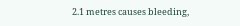2.1 metres causes bleeding,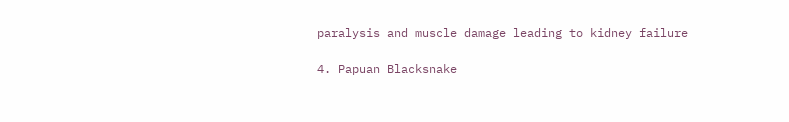paralysis and muscle damage leading to kidney failure

4. Papuan Blacksnake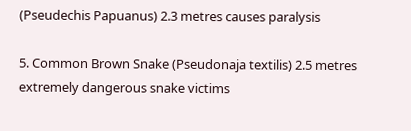(Pseudechis Papuanus) 2.3 metres causes paralysis

5. Common Brown Snake (Pseudonaja textilis) 2.5 metres extremely dangerous snake victims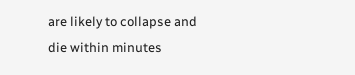are likely to collapse and die within minutes